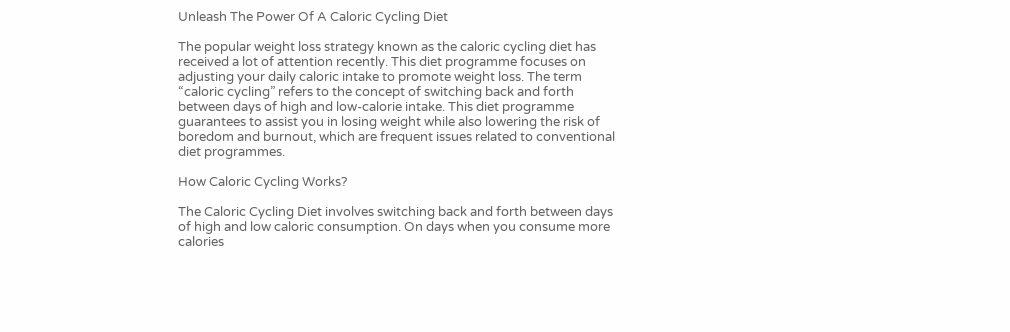Unleash The Power Of A Caloric Cycling Diet

The popular weight loss strategy known as the caloric cycling diet has received a lot of attention recently. This diet programme focuses on adjusting your daily caloric intake to promote weight loss. The term “caloric cycling” refers to the concept of switching back and forth between days of high and low-calorie intake. This diet programme guarantees to assist you in losing weight while also lowering the risk of boredom and burnout, which are frequent issues related to conventional diet programmes.

How Caloric Cycling Works?

The Caloric Cycling Diet involves switching back and forth between days of high and low caloric consumption. On days when you consume more calories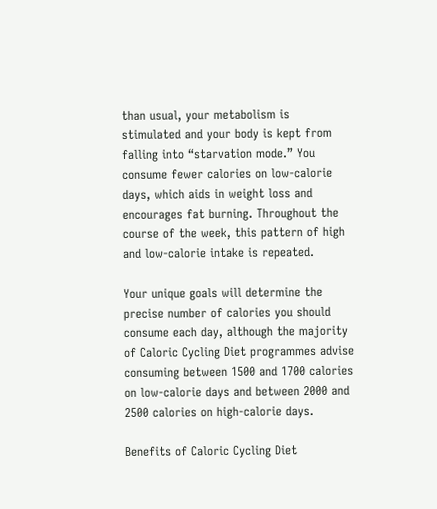than usual, your metabolism is stimulated and your body is kept from falling into “starvation mode.” You consume fewer calories on low-calorie days, which aids in weight loss and encourages fat burning. Throughout the course of the week, this pattern of high and low-calorie intake is repeated.

Your unique goals will determine the precise number of calories you should consume each day, although the majority of Caloric Cycling Diet programmes advise consuming between 1500 and 1700 calories on low-calorie days and between 2000 and 2500 calories on high-calorie days.

Benefits of Caloric Cycling Diet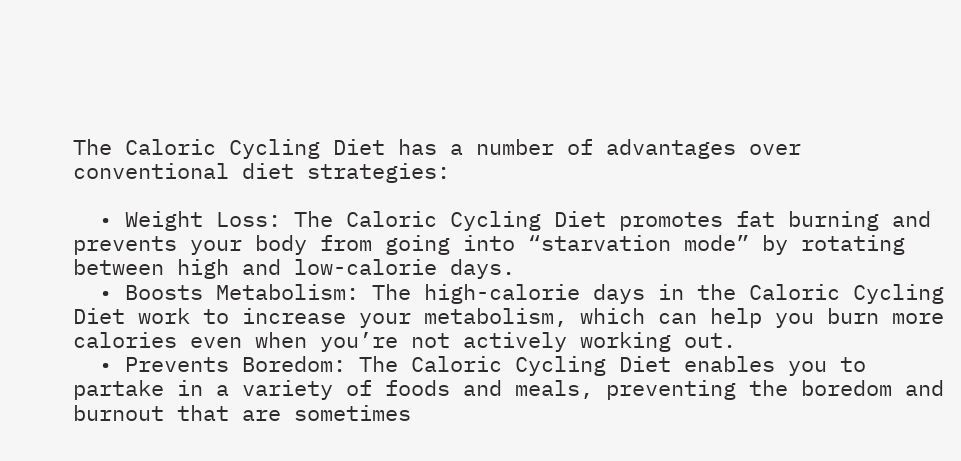The Caloric Cycling Diet has a number of advantages over conventional diet strategies:

  • Weight Loss: The Caloric Cycling Diet promotes fat burning and prevents your body from going into “starvation mode” by rotating between high and low-calorie days.
  • Boosts Metabolism: The high-calorie days in the Caloric Cycling Diet work to increase your metabolism, which can help you burn more calories even when you’re not actively working out.
  • Prevents Boredom: The Caloric Cycling Diet enables you to partake in a variety of foods and meals, preventing the boredom and burnout that are sometimes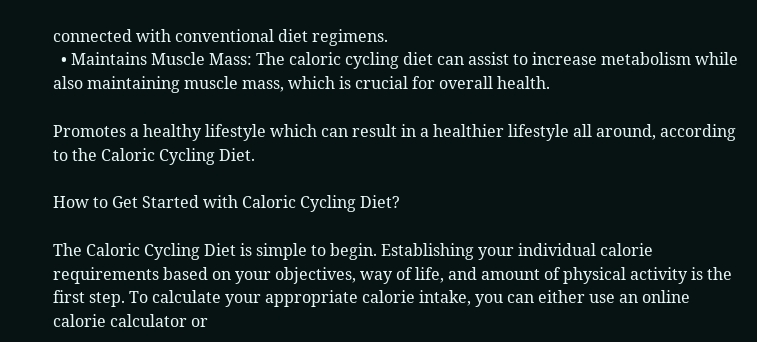connected with conventional diet regimens.
  • Maintains Muscle Mass: The caloric cycling diet can assist to increase metabolism while also maintaining muscle mass, which is crucial for overall health.

Promotes a healthy lifestyle which can result in a healthier lifestyle all around, according to the Caloric Cycling Diet.

How to Get Started with Caloric Cycling Diet?

The Caloric Cycling Diet is simple to begin. Establishing your individual calorie requirements based on your objectives, way of life, and amount of physical activity is the first step. To calculate your appropriate calorie intake, you can either use an online calorie calculator or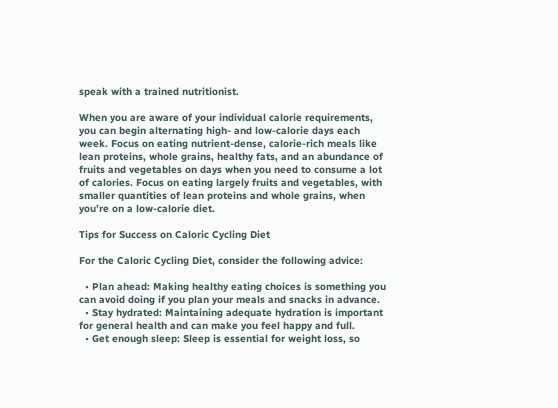speak with a trained nutritionist.

When you are aware of your individual calorie requirements, you can begin alternating high- and low-calorie days each week. Focus on eating nutrient-dense, calorie-rich meals like lean proteins, whole grains, healthy fats, and an abundance of fruits and vegetables on days when you need to consume a lot of calories. Focus on eating largely fruits and vegetables, with smaller quantities of lean proteins and whole grains, when you’re on a low-calorie diet.

Tips for Success on Caloric Cycling Diet

For the Caloric Cycling Diet, consider the following advice:

  • Plan ahead: Making healthy eating choices is something you can avoid doing if you plan your meals and snacks in advance.
  • Stay hydrated: Maintaining adequate hydration is important for general health and can make you feel happy and full.
  • Get enough sleep: Sleep is essential for weight loss, so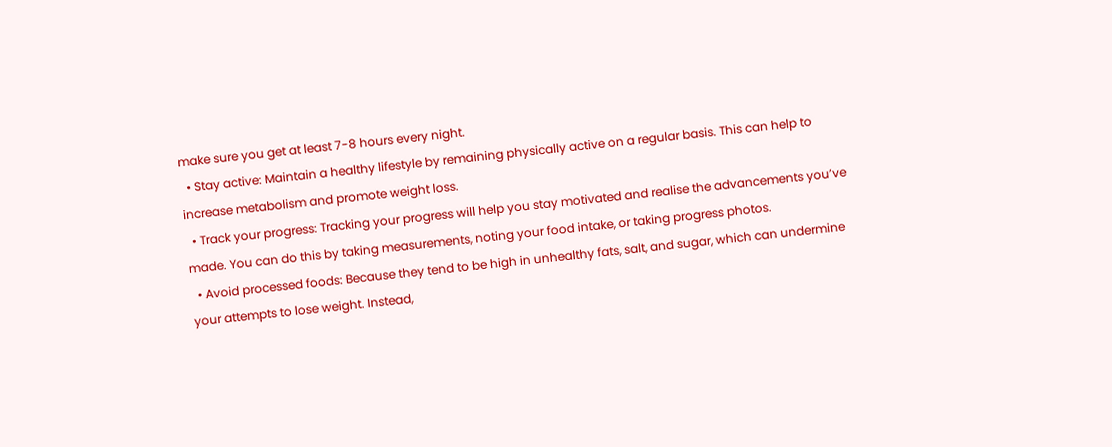make sure you get at least 7-8 hours every night.
  • Stay active: Maintain a healthy lifestyle by remaining physically active on a regular basis. This can help to increase metabolism and promote weight loss.
  • Track your progress: Tracking your progress will help you stay motivated and realise the advancements you’ve made. You can do this by taking measurements, noting your food intake, or taking progress photos.
  • Avoid processed foods: Because they tend to be high in unhealthy fats, salt, and sugar, which can undermine your attempts to lose weight. Instead,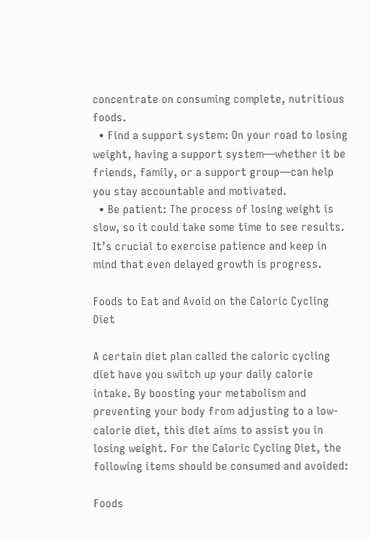concentrate on consuming complete, nutritious foods.
  • Find a support system: On your road to losing weight, having a support system—whether it be friends, family, or a support group—can help you stay accountable and motivated.
  • Be patient: The process of losing weight is slow, so it could take some time to see results. It’s crucial to exercise patience and keep in mind that even delayed growth is progress.

Foods to Eat and Avoid on the Caloric Cycling Diet

A certain diet plan called the caloric cycling diet have you switch up your daily calorie intake. By boosting your metabolism and preventing your body from adjusting to a low-calorie diet, this diet aims to assist you in losing weight. For the Caloric Cycling Diet, the following items should be consumed and avoided:

Foods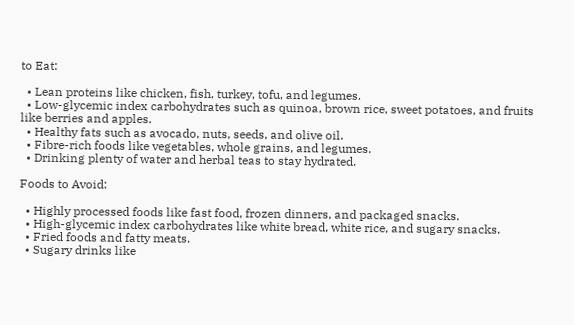to Eat:

  • Lean proteins like chicken, fish, turkey, tofu, and legumes.
  • Low-glycemic index carbohydrates such as quinoa, brown rice, sweet potatoes, and fruits like berries and apples.
  • Healthy fats such as avocado, nuts, seeds, and olive oil.
  • Fibre-rich foods like vegetables, whole grains, and legumes.
  • Drinking plenty of water and herbal teas to stay hydrated.

Foods to Avoid:

  • Highly processed foods like fast food, frozen dinners, and packaged snacks.
  • High-glycemic index carbohydrates like white bread, white rice, and sugary snacks.
  • Fried foods and fatty meats.
  • Sugary drinks like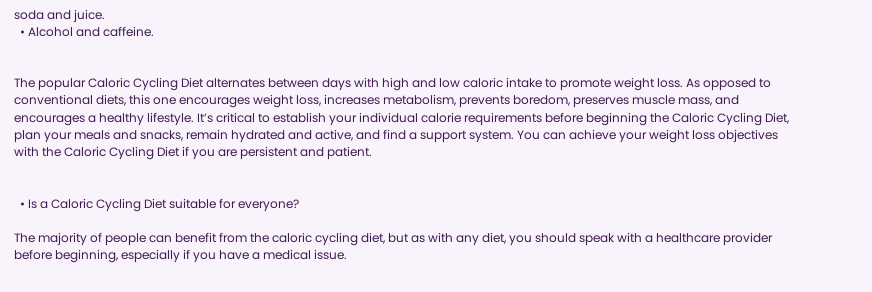soda and juice.
  • Alcohol and caffeine.


The popular Caloric Cycling Diet alternates between days with high and low caloric intake to promote weight loss. As opposed to conventional diets, this one encourages weight loss, increases metabolism, prevents boredom, preserves muscle mass, and encourages a healthy lifestyle. It’s critical to establish your individual calorie requirements before beginning the Caloric Cycling Diet, plan your meals and snacks, remain hydrated and active, and find a support system. You can achieve your weight loss objectives with the Caloric Cycling Diet if you are persistent and patient.


  • Is a Caloric Cycling Diet suitable for everyone?

The majority of people can benefit from the caloric cycling diet, but as with any diet, you should speak with a healthcare provider before beginning, especially if you have a medical issue.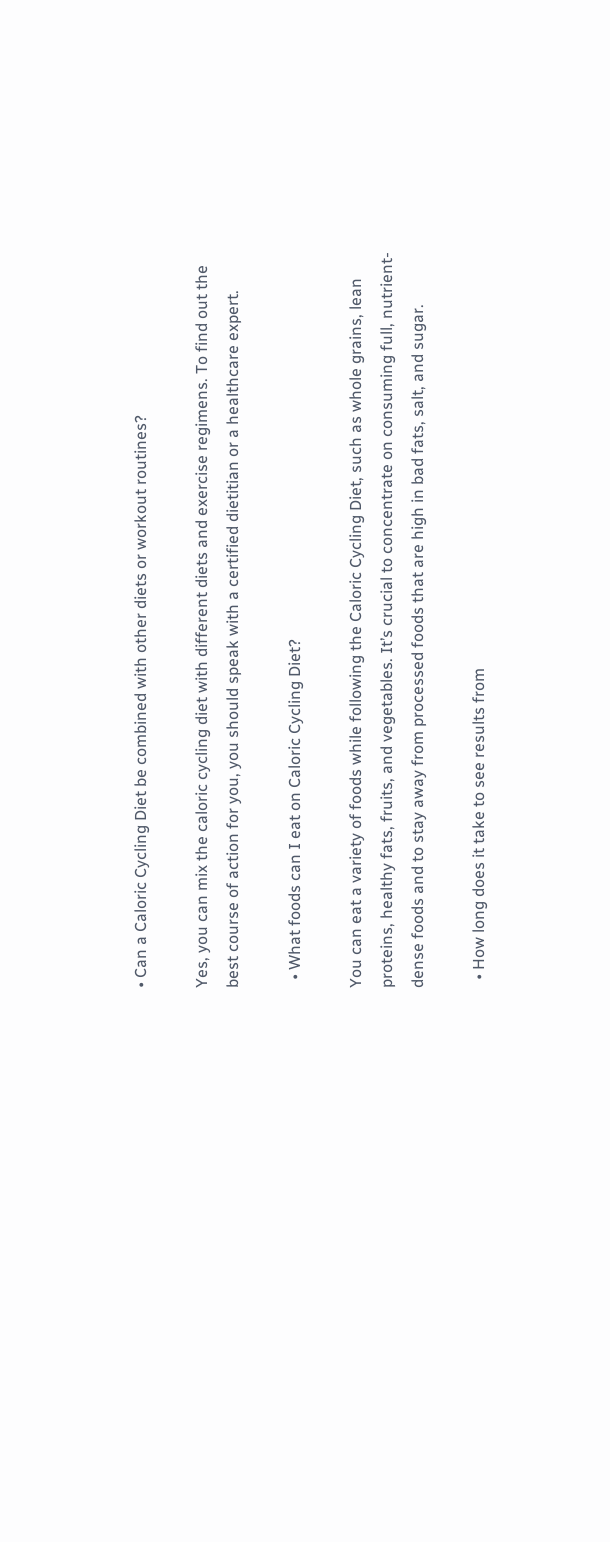• Can a Caloric Cycling Diet be combined with other diets or workout routines?

Yes, you can mix the caloric cycling diet with different diets and exercise regimens. To find out the best course of action for you, you should speak with a certified dietitian or a healthcare expert.

  • What foods can I eat on Caloric Cycling Diet?

You can eat a variety of foods while following the Caloric Cycling Diet, such as whole grains, lean proteins, healthy fats, fruits, and vegetables. It’s crucial to concentrate on consuming full, nutrient-dense foods and to stay away from processed foods that are high in bad fats, salt, and sugar.

  • How long does it take to see results from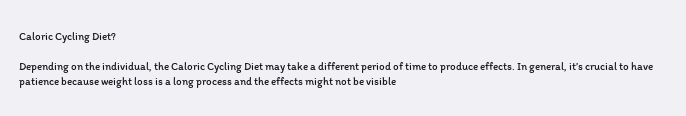Caloric Cycling Diet?

Depending on the individual, the Caloric Cycling Diet may take a different period of time to produce effects. In general, it’s crucial to have patience because weight loss is a long process and the effects might not be visible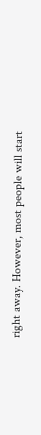right away. However, most people will start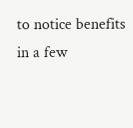to notice benefits in a few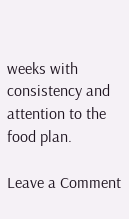weeks with consistency and attention to the food plan.

Leave a Comment